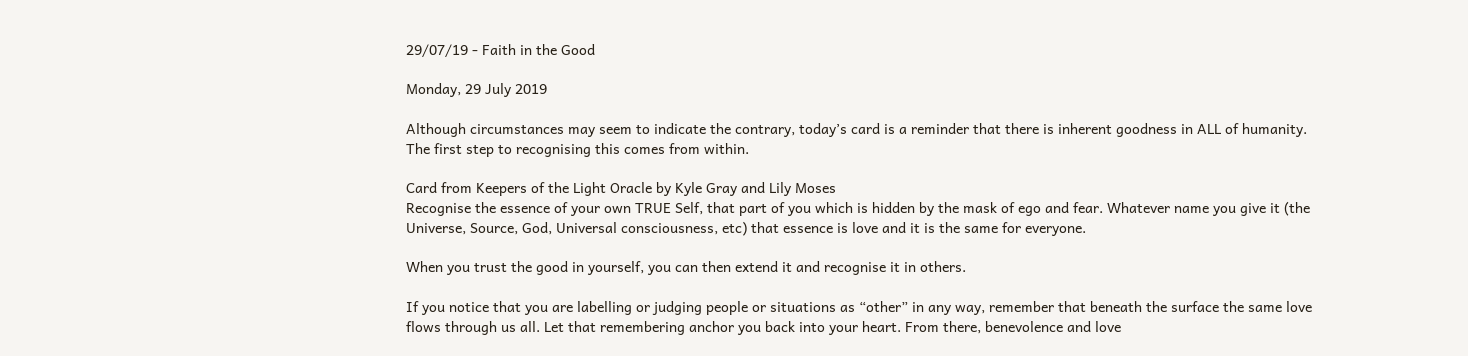29/07/19 - Faith in the Good

Monday, 29 July 2019

Although circumstances may seem to indicate the contrary, today’s card is a reminder that there is inherent goodness in ALL of humanity. The first step to recognising this comes from within.

Card from Keepers of the Light Oracle by Kyle Gray and Lily Moses
Recognise the essence of your own TRUE Self, that part of you which is hidden by the mask of ego and fear. Whatever name you give it (the Universe, Source, God, Universal consciousness, etc) that essence is love and it is the same for everyone.

When you trust the good in yourself, you can then extend it and recognise it in others.

If you notice that you are labelling or judging people or situations as “other” in any way, remember that beneath the surface the same love flows through us all. Let that remembering anchor you back into your heart. From there, benevolence and love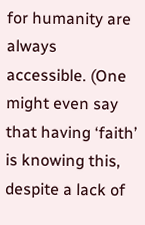for humanity are always accessible. (One might even say that having ‘faith’ is knowing this, despite a lack of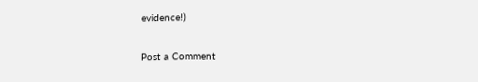evidence!)

Post a Comment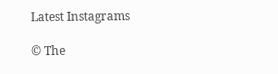Latest Instagrams

© The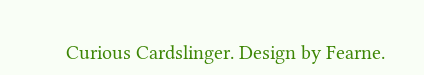Curious Cardslinger. Design by Fearne.